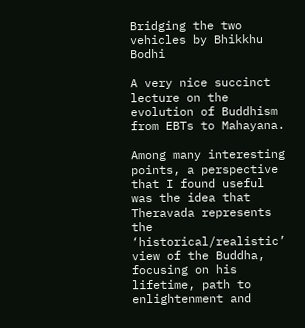Bridging the two vehicles by Bhikkhu Bodhi

A very nice succinct lecture on the evolution of Buddhism from EBTs to Mahayana.

Among many interesting points, a perspective that I found useful was the idea that Theravada represents the ‘historical/realistic’ view of the Buddha, focusing on his lifetime, path to enlightenment and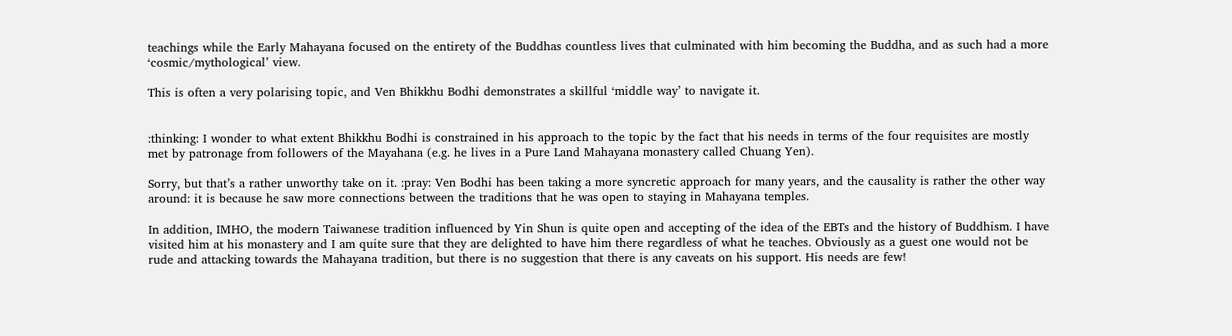teachings while the Early Mahayana focused on the entirety of the Buddhas countless lives that culminated with him becoming the Buddha, and as such had a more ‘cosmic/mythological’ view.

This is often a very polarising topic, and Ven Bhikkhu Bodhi demonstrates a skillful ‘middle way’ to navigate it.


:thinking: I wonder to what extent Bhikkhu Bodhi is constrained in his approach to the topic by the fact that his needs in terms of the four requisites are mostly met by patronage from followers of the Mayahana (e.g. he lives in a Pure Land Mahayana monastery called Chuang Yen).

Sorry, but that’s a rather unworthy take on it. :pray: Ven Bodhi has been taking a more syncretic approach for many years, and the causality is rather the other way around: it is because he saw more connections between the traditions that he was open to staying in Mahayana temples.

In addition, IMHO, the modern Taiwanese tradition influenced by Yin Shun is quite open and accepting of the idea of the EBTs and the history of Buddhism. I have visited him at his monastery and I am quite sure that they are delighted to have him there regardless of what he teaches. Obviously as a guest one would not be rude and attacking towards the Mahayana tradition, but there is no suggestion that there is any caveats on his support. His needs are few!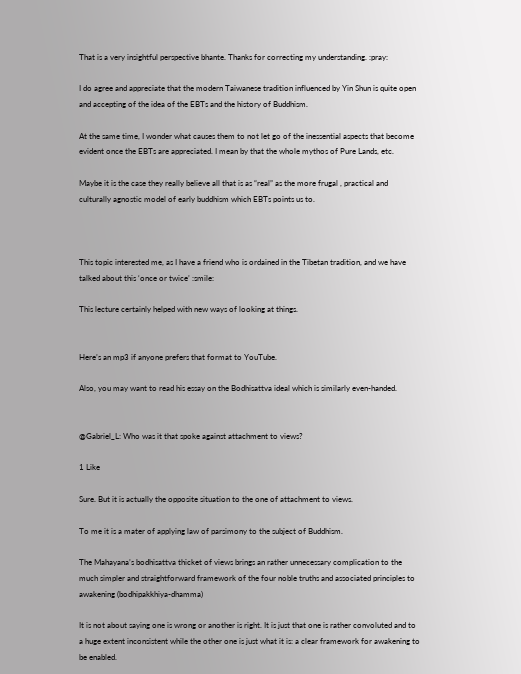That is a very insightful perspective bhante. Thanks for correcting my understanding. :pray:

I do agree and appreciate that the modern Taiwanese tradition influenced by Yin Shun is quite open and accepting of the idea of the EBTs and the history of Buddhism.

At the same time, I wonder what causes them to not let go of the inessential aspects that become evident once the EBTs are appreciated. I mean by that the whole mythos of Pure Lands, etc.

Maybe it is the case they really believe all that is as “real” as the more frugal , practical and culturally agnostic model of early buddhism which EBTs points us to.



This topic interested me, as I have a friend who is ordained in the Tibetan tradition, and we have talked about this ‘once or twice’ :smile:

This lecture certainly helped with new ways of looking at things.


Here’s an mp3 if anyone prefers that format to YouTube.

Also, you may want to read his essay on the Bodhisattva ideal which is similarly even-handed.


@Gabriel_L: Who was it that spoke against attachment to views?

1 Like

Sure. But it is actually the opposite situation to the one of attachment to views.

To me it is a mater of applying law of parsimony to the subject of Buddhism.

The Mahayana’s bodhisattva thicket of views brings an rather unnecessary complication to the much simpler and straightforward framework of the four noble truths and associated principles to awakening (bodhipakkhiya-dhamma)

It is not about saying one is wrong or another is right. It is just that one is rather convoluted and to a huge extent inconsistent while the other one is just what it is: a clear framework for awakening to be enabled.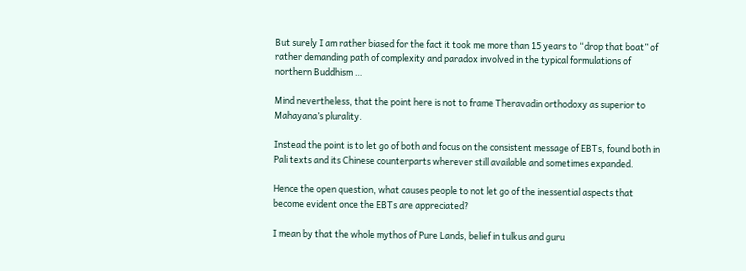But surely I am rather biased for the fact it took me more than 15 years to “drop that boat” of rather demanding path of complexity and paradox involved in the typical formulations of northern Buddhism …

Mind nevertheless, that the point here is not to frame Theravadin orthodoxy as superior to Mahayana’s plurality.

Instead the point is to let go of both and focus on the consistent message of EBTs, found both in Pali texts and its Chinese counterparts wherever still available and sometimes expanded.

Hence the open question, what causes people to not let go of the inessential aspects that become evident once the EBTs are appreciated?

I mean by that the whole mythos of Pure Lands, belief in tulkus and guru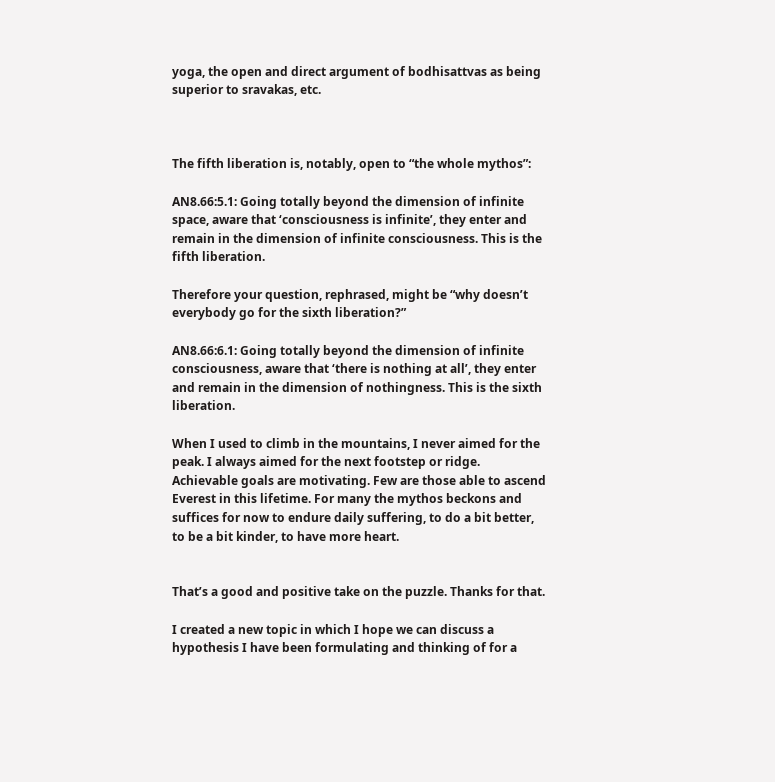yoga, the open and direct argument of bodhisattvas as being superior to sravakas, etc.



The fifth liberation is, notably, open to “the whole mythos”:

AN8.66:5.1: Going totally beyond the dimension of infinite space, aware that ‘consciousness is infinite’, they enter and remain in the dimension of infinite consciousness. This is the fifth liberation.

Therefore your question, rephrased, might be “why doesn’t everybody go for the sixth liberation?”

AN8.66:6.1: Going totally beyond the dimension of infinite consciousness, aware that ‘there is nothing at all’, they enter and remain in the dimension of nothingness. This is the sixth liberation.

When I used to climb in the mountains, I never aimed for the peak. I always aimed for the next footstep or ridge. Achievable goals are motivating. Few are those able to ascend Everest in this lifetime. For many the mythos beckons and suffices for now to endure daily suffering, to do a bit better, to be a bit kinder, to have more heart.


That’s a good and positive take on the puzzle. Thanks for that.

I created a new topic in which I hope we can discuss a hypothesis I have been formulating and thinking of for a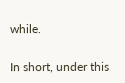while.

In short, under this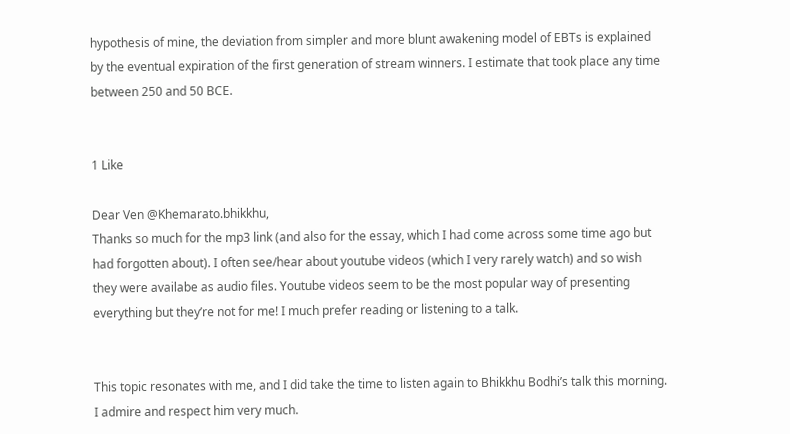hypothesis of mine, the deviation from simpler and more blunt awakening model of EBTs is explained by the eventual expiration of the first generation of stream winners. I estimate that took place any time between 250 and 50 BCE.


1 Like

Dear Ven @Khemarato.bhikkhu,
Thanks so much for the mp3 link (and also for the essay, which I had come across some time ago but had forgotten about). I often see/hear about youtube videos (which I very rarely watch) and so wish they were availabe as audio files. Youtube videos seem to be the most popular way of presenting everything but they’re not for me! I much prefer reading or listening to a talk.


This topic resonates with me, and I did take the time to listen again to Bhikkhu Bodhi’s talk this morning. I admire and respect him very much.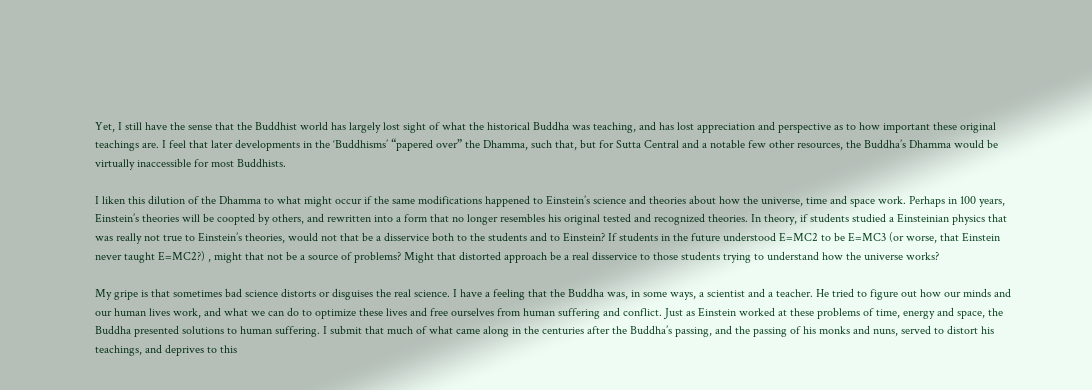Yet, I still have the sense that the Buddhist world has largely lost sight of what the historical Buddha was teaching, and has lost appreciation and perspective as to how important these original teachings are. I feel that later developments in the ‘Buddhisms’ “papered over” the Dhamma, such that, but for Sutta Central and a notable few other resources, the Buddha’s Dhamma would be virtually inaccessible for most Buddhists.

I liken this dilution of the Dhamma to what might occur if the same modifications happened to Einstein’s science and theories about how the universe, time and space work. Perhaps in 100 years, Einstein’s theories will be coopted by others, and rewritten into a form that no longer resembles his original tested and recognized theories. In theory, if students studied a Einsteinian physics that was really not true to Einstein’s theories, would not that be a disservice both to the students and to Einstein? If students in the future understood E=MC2 to be E=MC3 (or worse, that Einstein never taught E=MC2?) , might that not be a source of problems? Might that distorted approach be a real disservice to those students trying to understand how the universe works?

My gripe is that sometimes bad science distorts or disguises the real science. I have a feeling that the Buddha was, in some ways, a scientist and a teacher. He tried to figure out how our minds and our human lives work, and what we can do to optimize these lives and free ourselves from human suffering and conflict. Just as Einstein worked at these problems of time, energy and space, the Buddha presented solutions to human suffering. I submit that much of what came along in the centuries after the Buddha’s passing, and the passing of his monks and nuns, served to distort his teachings, and deprives to this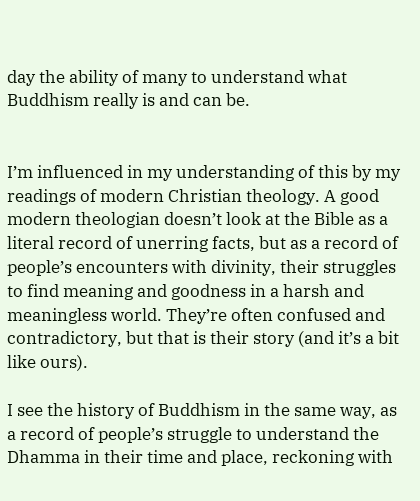day the ability of many to understand what Buddhism really is and can be.


I’m influenced in my understanding of this by my readings of modern Christian theology. A good modern theologian doesn’t look at the Bible as a literal record of unerring facts, but as a record of people’s encounters with divinity, their struggles to find meaning and goodness in a harsh and meaningless world. They’re often confused and contradictory, but that is their story (and it’s a bit like ours).

I see the history of Buddhism in the same way, as a record of people’s struggle to understand the Dhamma in their time and place, reckoning with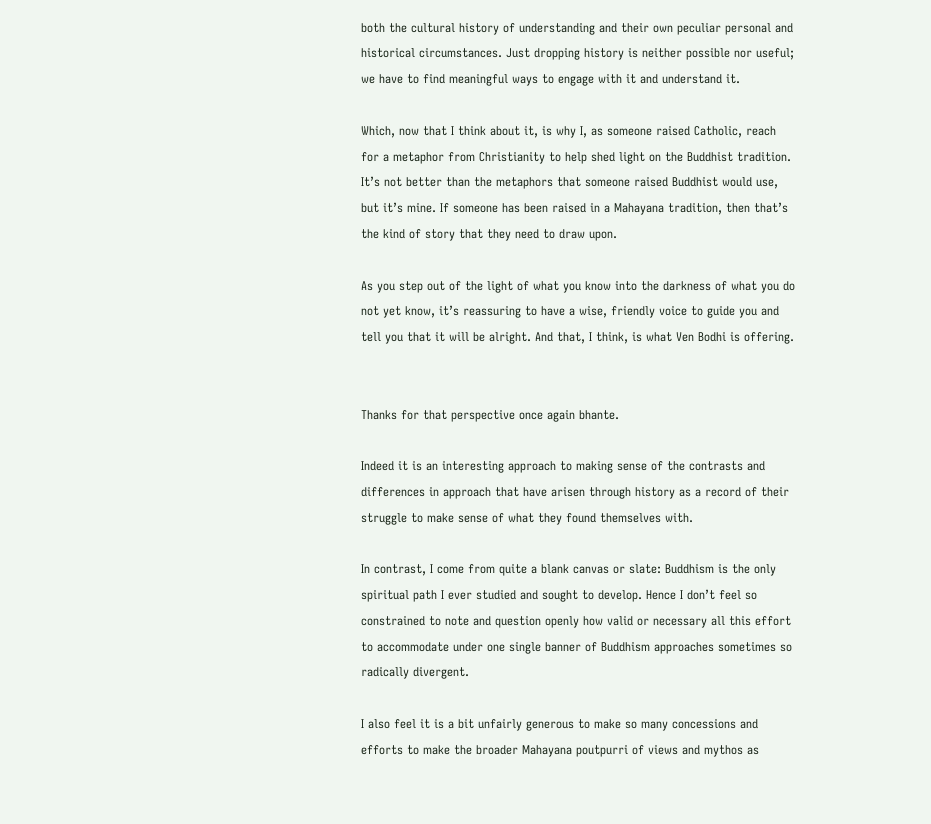both the cultural history of understanding and their own peculiar personal and historical circumstances. Just dropping history is neither possible nor useful; we have to find meaningful ways to engage with it and understand it.

Which, now that I think about it, is why I, as someone raised Catholic, reach for a metaphor from Christianity to help shed light on the Buddhist tradition. It’s not better than the metaphors that someone raised Buddhist would use, but it’s mine. If someone has been raised in a Mahayana tradition, then that’s the kind of story that they need to draw upon.

As you step out of the light of what you know into the darkness of what you do not yet know, it’s reassuring to have a wise, friendly voice to guide you and tell you that it will be alright. And that, I think, is what Ven Bodhi is offering.


Thanks for that perspective once again bhante.

Indeed it is an interesting approach to making sense of the contrasts and differences in approach that have arisen through history as a record of their struggle to make sense of what they found themselves with.

In contrast, I come from quite a blank canvas or slate: Buddhism is the only spiritual path I ever studied and sought to develop. Hence I don’t feel so constrained to note and question openly how valid or necessary all this effort to accommodate under one single banner of Buddhism approaches sometimes so radically divergent.

I also feel it is a bit unfairly generous to make so many concessions and efforts to make the broader Mahayana poutpurri of views and mythos as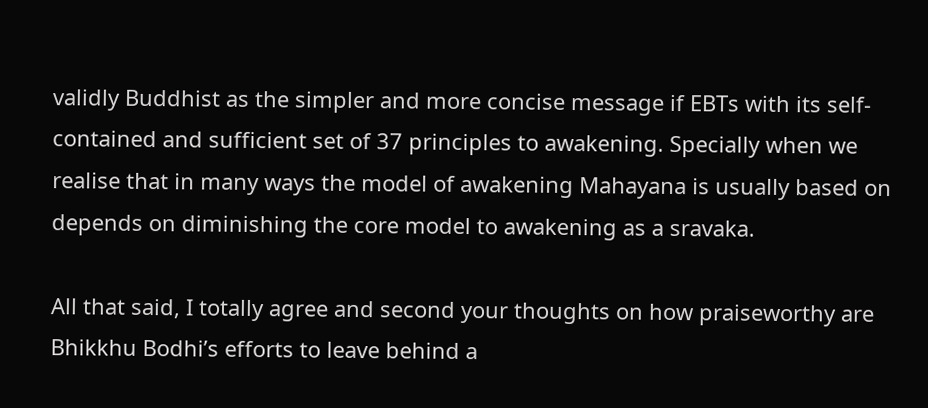validly Buddhist as the simpler and more concise message if EBTs with its self-contained and sufficient set of 37 principles to awakening. Specially when we realise that in many ways the model of awakening Mahayana is usually based on depends on diminishing the core model to awakening as a sravaka.

All that said, I totally agree and second your thoughts on how praiseworthy are Bhikkhu Bodhi’s efforts to leave behind a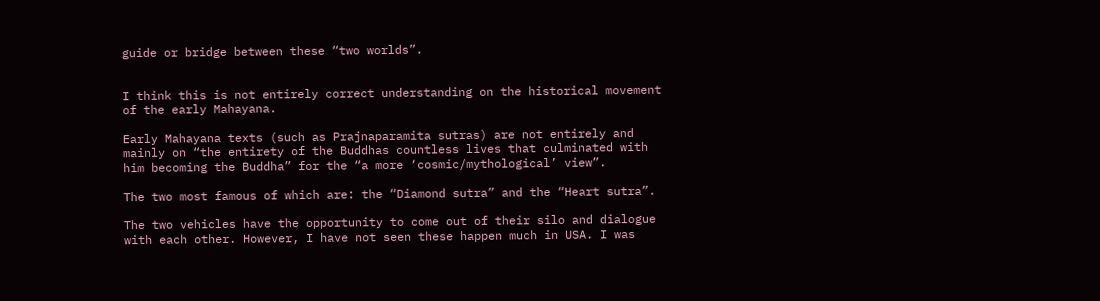guide or bridge between these “two worlds”.


I think this is not entirely correct understanding on the historical movement of the early Mahayana.

Early Mahayana texts (such as Prajnaparamita sutras) are not entirely and mainly on “the entirety of the Buddhas countless lives that culminated with him becoming the Buddha” for the “a more ‘cosmic/mythological’ view”.

The two most famous of which are: the “Diamond sutra” and the “Heart sutra”.

The two vehicles have the opportunity to come out of their silo and dialogue with each other. However, I have not seen these happen much in USA. I was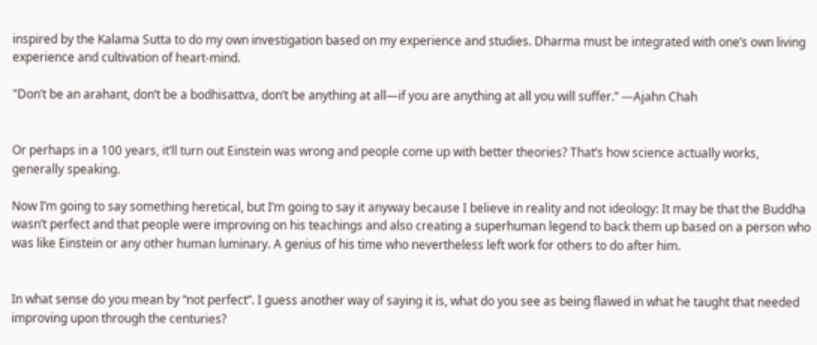inspired by the Kalama Sutta to do my own investigation based on my experience and studies. Dharma must be integrated with one’s own living experience and cultivation of heart-mind.

"Don’t be an arahant, don’t be a bodhisattva, don’t be anything at all—if you are anything at all you will suffer.” —Ajahn Chah


Or perhaps in a 100 years, it’ll turn out Einstein was wrong and people come up with better theories? That’s how science actually works, generally speaking.

Now I’m going to say something heretical, but I’m going to say it anyway because I believe in reality and not ideology: It may be that the Buddha wasn’t perfect and that people were improving on his teachings and also creating a superhuman legend to back them up based on a person who was like Einstein or any other human luminary. A genius of his time who nevertheless left work for others to do after him.


In what sense do you mean by “not perfect”. I guess another way of saying it is, what do you see as being flawed in what he taught that needed improving upon through the centuries?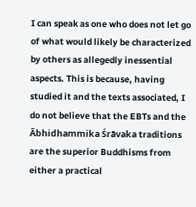I can speak as one who does not let go of what would likely be characterized by others as allegedly inessential aspects. This is because, having studied it and the texts associated, I do not believe that the EBTs and the Ābhidhammika Śrāvaka traditions are the superior Buddhisms from either a practical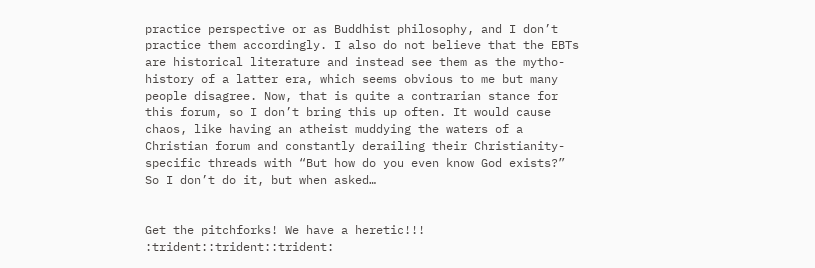practice perspective or as Buddhist philosophy, and I don’t practice them accordingly. I also do not believe that the EBTs are historical literature and instead see them as the mytho-history of a latter era, which seems obvious to me but many people disagree. Now, that is quite a contrarian stance for this forum, so I don’t bring this up often. It would cause chaos, like having an atheist muddying the waters of a Christian forum and constantly derailing their Christianity-specific threads with “But how do you even know God exists?” So I don’t do it, but when asked…


Get the pitchforks! We have a heretic!!! :trident::trident::trident: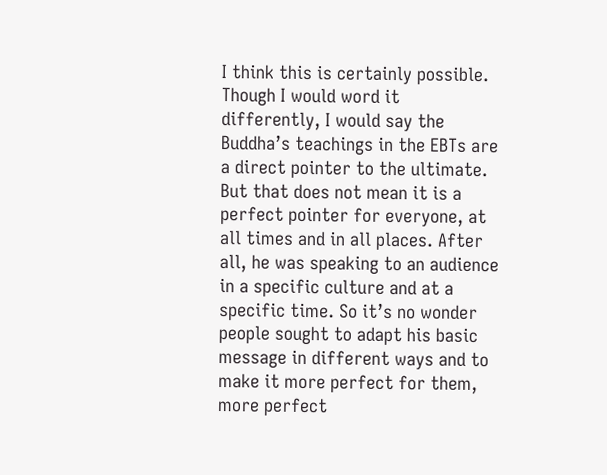I think this is certainly possible. Though I would word it differently, I would say the Buddha’s teachings in the EBTs are a direct pointer to the ultimate. But that does not mean it is a perfect pointer for everyone, at all times and in all places. After all, he was speaking to an audience in a specific culture and at a specific time. So it’s no wonder people sought to adapt his basic message in different ways and to make it more perfect for them, more perfect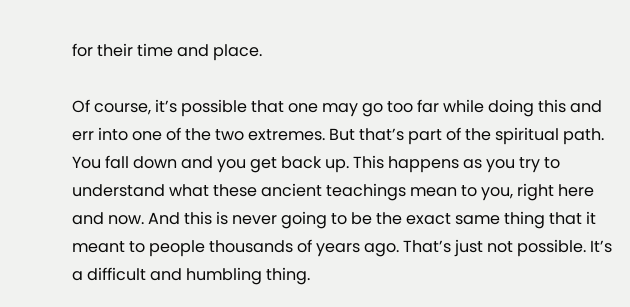for their time and place.

Of course, it’s possible that one may go too far while doing this and err into one of the two extremes. But that’s part of the spiritual path. You fall down and you get back up. This happens as you try to understand what these ancient teachings mean to you, right here and now. And this is never going to be the exact same thing that it meant to people thousands of years ago. That’s just not possible. It’s a difficult and humbling thing.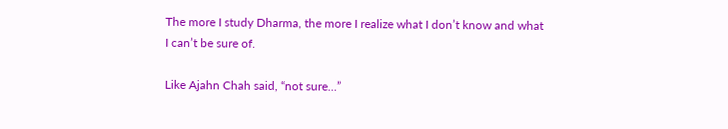The more I study Dharma, the more I realize what I don’t know and what I can’t be sure of.

Like Ajahn Chah said, “not sure…”